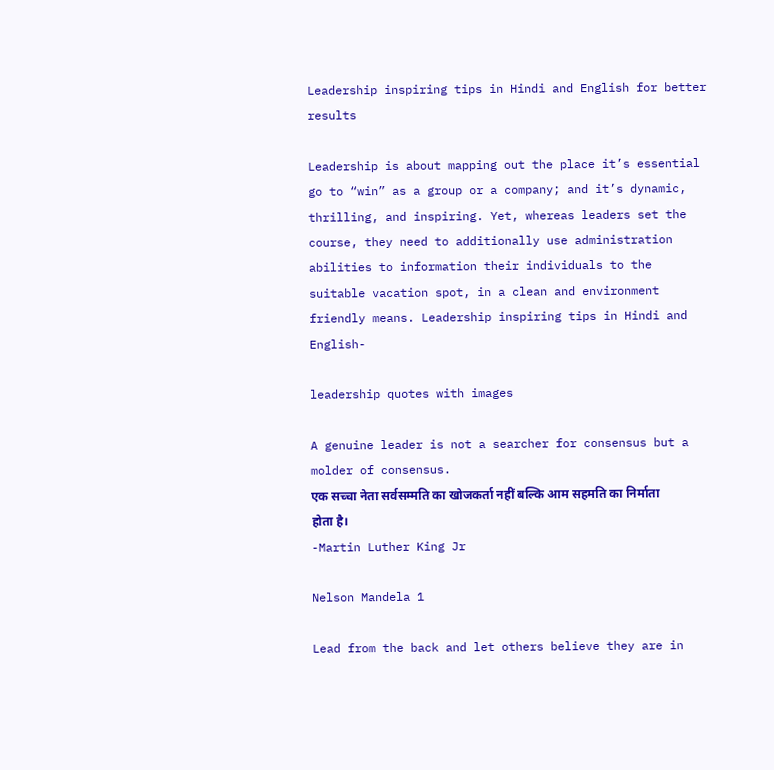Leadership inspiring tips in Hindi and English for better results

Leadership is about mapping out the place it’s essential go to “win” as a group or a company; and it’s dynamic, thrilling, and inspiring. Yet, whereas leaders set the course, they need to additionally use administration abilities to information their individuals to the suitable vacation spot, in a clean and environment friendly means. Leadership inspiring tips in Hindi and English-

leadership quotes with images

A genuine leader is not a searcher for consensus but a molder of consensus.
एक सच्चा नेता सर्वसम्मति का खोजकर्ता नहीं बल्कि आम सहमति का निर्माता होता है।
-Martin Luther King Jr

Nelson Mandela 1

Lead from the back and let others believe they are in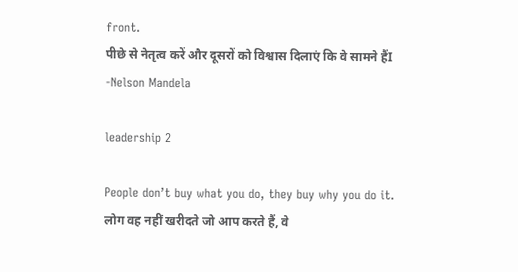front.
पीछे से नेतृत्व करें और दूसरों को विश्वास दिलाएं कि वे सामने हैंI
-Nelson Mandela

leadership 2

People don’t buy what you do, they buy why you do it.
लोग वह नहीं खरीदते जो आप करते हैं, वे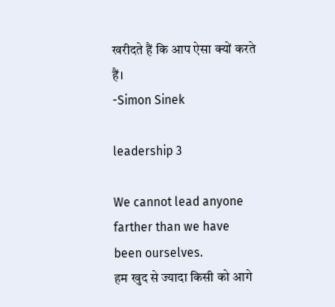खरीदते हैं कि आप ऐसा क्यों करते हैं।
-Simon Sinek

leadership 3

We cannot lead anyone farther than we have been ourselves.
हम खुद से ज्यादा किसी को आगे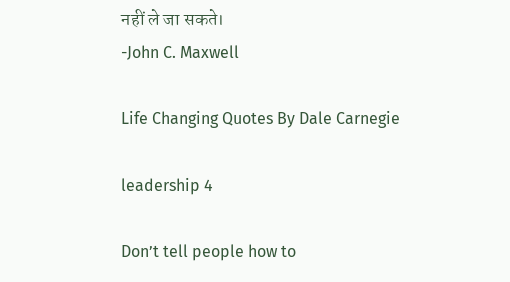नहीं ले जा सकते।
-John C. Maxwell

Life Changing Quotes By Dale Carnegie

leadership 4

Don’t tell people how to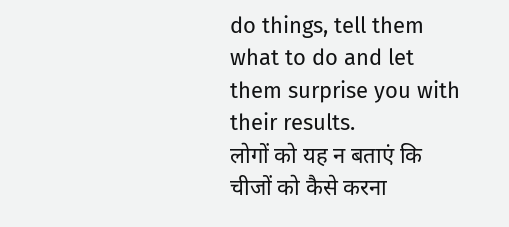do things, tell them what to do and let them surprise you with their results.
लोगों को यह न बताएं कि चीजों को कैसे करना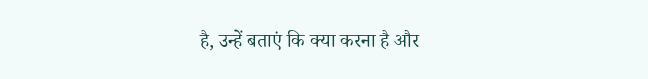है, उन्हें बताएं कि क्या करना है और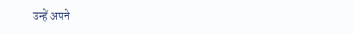उन्हें अपने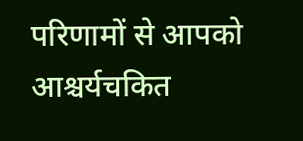परिणामों से आपको आश्चर्यचकित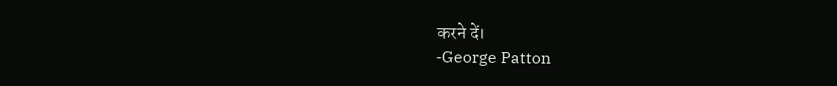करने दें।
-George Patton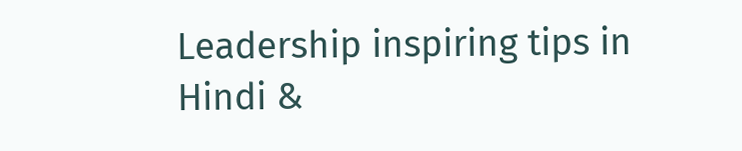Leadership inspiring tips in Hindi &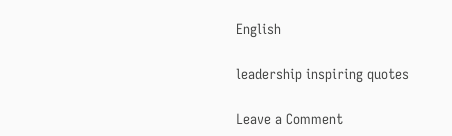English

leadership inspiring quotes

Leave a Comment